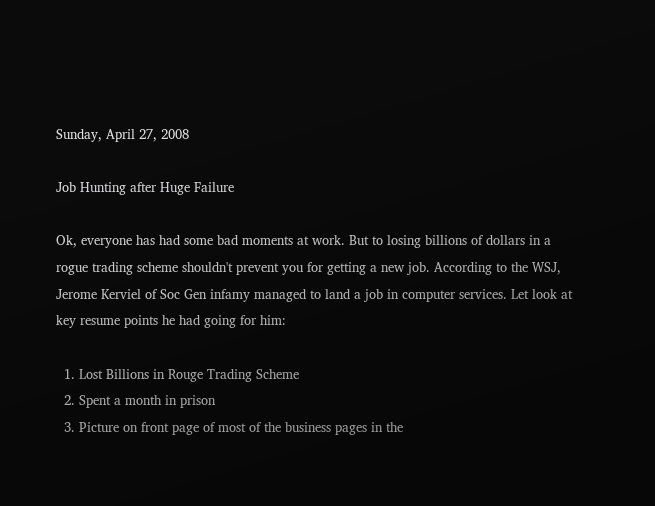Sunday, April 27, 2008

Job Hunting after Huge Failure

Ok, everyone has had some bad moments at work. But to losing billions of dollars in a rogue trading scheme shouldn't prevent you for getting a new job. According to the WSJ, Jerome Kerviel of Soc Gen infamy managed to land a job in computer services. Let look at key resume points he had going for him:

  1. Lost Billions in Rouge Trading Scheme
  2. Spent a month in prison
  3. Picture on front page of most of the business pages in the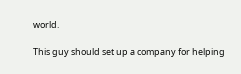world.

This guy should set up a company for helping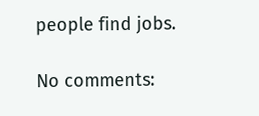people find jobs.

No comments: